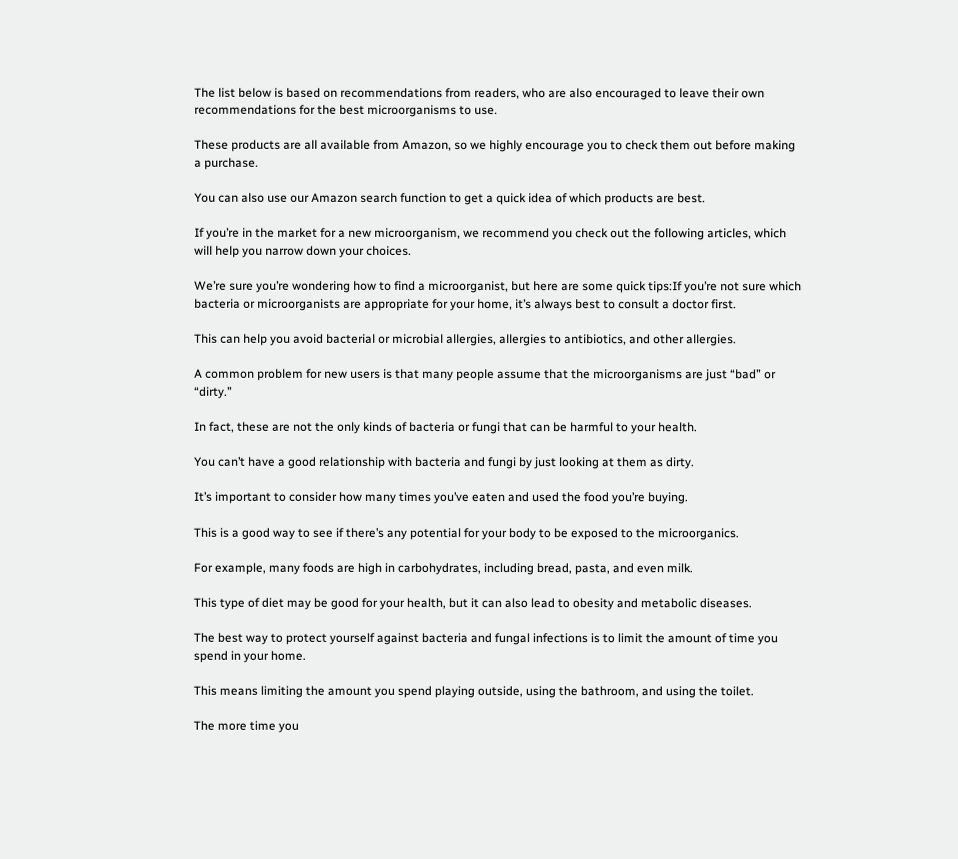The list below is based on recommendations from readers, who are also encouraged to leave their own recommendations for the best microorganisms to use.

These products are all available from Amazon, so we highly encourage you to check them out before making a purchase.

You can also use our Amazon search function to get a quick idea of which products are best.

If you’re in the market for a new microorganism, we recommend you check out the following articles, which will help you narrow down your choices.

We’re sure you’re wondering how to find a microorganist, but here are some quick tips:If you’re not sure which bacteria or microorganists are appropriate for your home, it’s always best to consult a doctor first.

This can help you avoid bacterial or microbial allergies, allergies to antibiotics, and other allergies.

A common problem for new users is that many people assume that the microorganisms are just “bad” or “dirty.”

In fact, these are not the only kinds of bacteria or fungi that can be harmful to your health.

You can’t have a good relationship with bacteria and fungi by just looking at them as dirty.

It’s important to consider how many times you’ve eaten and used the food you’re buying.

This is a good way to see if there’s any potential for your body to be exposed to the microorganics.

For example, many foods are high in carbohydrates, including bread, pasta, and even milk.

This type of diet may be good for your health, but it can also lead to obesity and metabolic diseases.

The best way to protect yourself against bacteria and fungal infections is to limit the amount of time you spend in your home.

This means limiting the amount you spend playing outside, using the bathroom, and using the toilet.

The more time you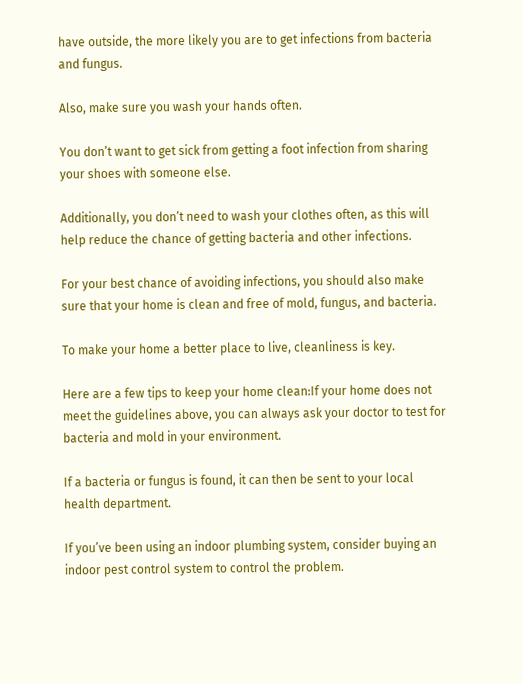have outside, the more likely you are to get infections from bacteria and fungus.

Also, make sure you wash your hands often.

You don’t want to get sick from getting a foot infection from sharing your shoes with someone else.

Additionally, you don’t need to wash your clothes often, as this will help reduce the chance of getting bacteria and other infections.

For your best chance of avoiding infections, you should also make sure that your home is clean and free of mold, fungus, and bacteria.

To make your home a better place to live, cleanliness is key.

Here are a few tips to keep your home clean:If your home does not meet the guidelines above, you can always ask your doctor to test for bacteria and mold in your environment.

If a bacteria or fungus is found, it can then be sent to your local health department.

If you’ve been using an indoor plumbing system, consider buying an indoor pest control system to control the problem.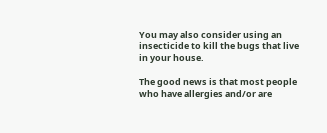You may also consider using an insecticide to kill the bugs that live in your house.

The good news is that most people who have allergies and/or are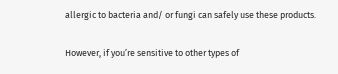allergic to bacteria and/ or fungi can safely use these products.

However, if you’re sensitive to other types of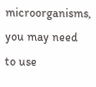microorganisms, you may need to use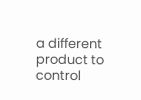a different product to control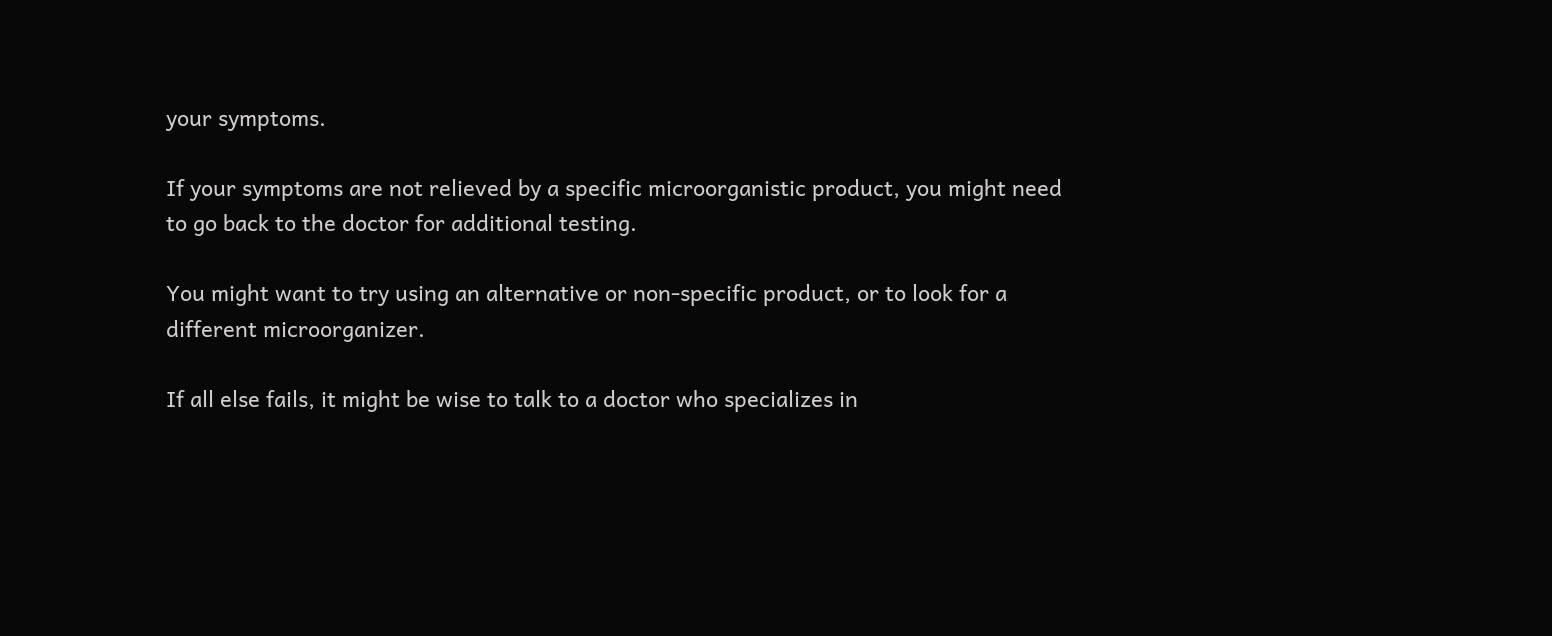your symptoms.

If your symptoms are not relieved by a specific microorganistic product, you might need to go back to the doctor for additional testing.

You might want to try using an alternative or non-specific product, or to look for a different microorganizer.

If all else fails, it might be wise to talk to a doctor who specializes in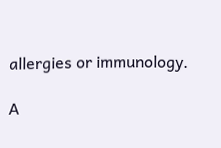allergies or immunology.

A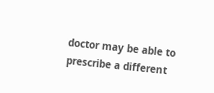doctor may be able to prescribe a different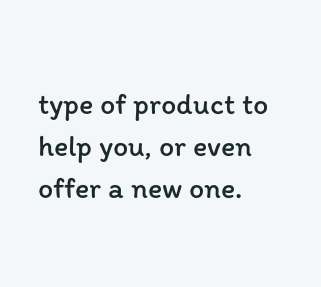type of product to help you, or even offer a new one.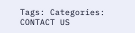Tags: Categories: CONTACT US